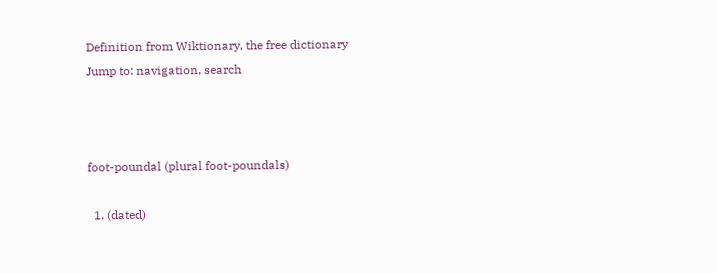Definition from Wiktionary, the free dictionary
Jump to: navigation, search



foot-poundal (plural foot-poundals)

  1. (dated)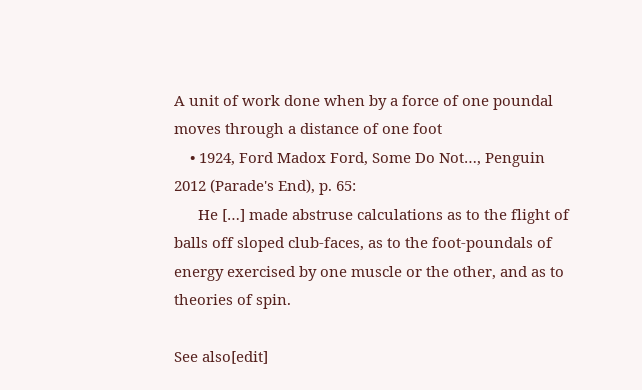A unit of work done when by a force of one poundal moves through a distance of one foot
    • 1924, Ford Madox Ford, Some Do Not…, Penguin 2012 (Parade's End), p. 65:
      He […] made abstruse calculations as to the flight of balls off sloped club-faces, as to the foot-poundals of energy exercised by one muscle or the other, and as to theories of spin.

See also[edit]